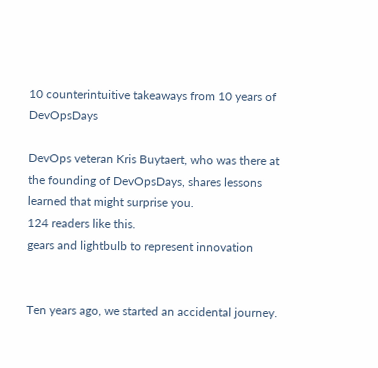10 counterintuitive takeaways from 10 years of DevOpsDays

DevOps veteran Kris Buytaert, who was there at the founding of DevOpsDays, shares lessons learned that might surprise you.
124 readers like this.
gears and lightbulb to represent innovation


Ten years ago, we started an accidental journey.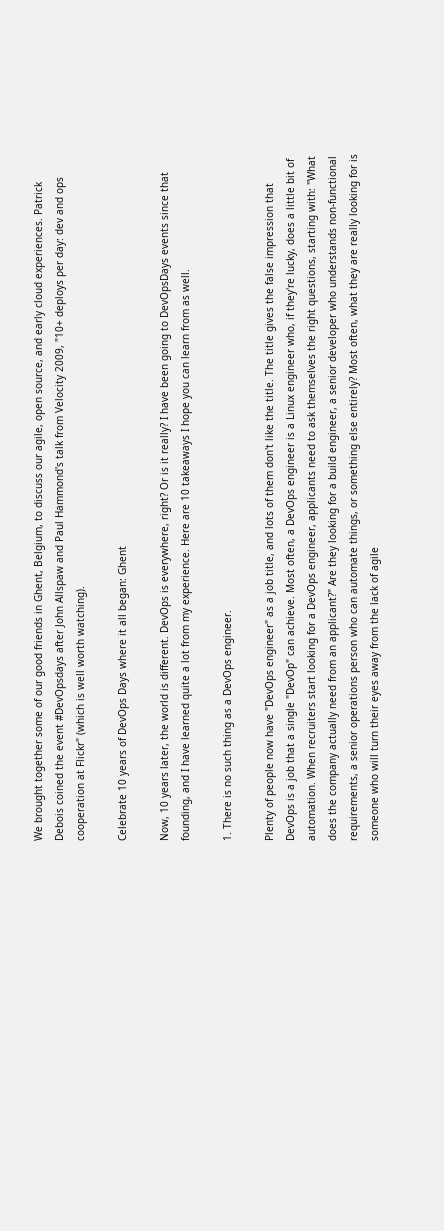We brought together some of our good friends in Ghent, Belgium, to discuss our agile, open source, and early cloud experiences. Patrick Debois coined the event #DevOpsdays after John Allspaw and Paul Hammond's talk from Velocity 2009, "10+ deploys per day: dev and ops cooperation at Flickr" (which is well worth watching).

Celebrate 10 years of DevOps Days where it all began: Ghent

Now, 10 years later, the world is different. DevOps is everywhere, right? Or is it really? I have been going to DevOpsDays events since that founding, and I have learned quite a lot from my experience. Here are 10 takeaways I hope you can learn from as well.

1. There is no such thing as a DevOps engineer.

Plenty of people now have "DevOps engineer" as a job title, and lots of them don't like the title. The title gives the false impression that DevOps is a job that a single "DevOp" can achieve. Most often, a DevOps engineer is a Linux engineer who, if they're lucky, does a little bit of automation. When recruiters start looking for a DevOps engineer, applicants need to ask themselves the right questions, starting with: "What does the company actually need from an applicant?" Are they looking for a build engineer, a senior developer who understands non-functional requirements, a senior operations person who can automate things, or something else entirely? Most often, what they are really looking for is someone who will turn their eyes away from the lack of agile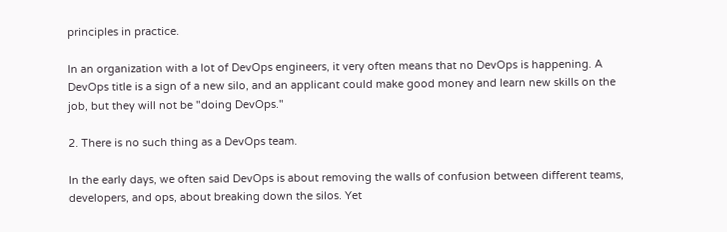principles in practice.

In an organization with a lot of DevOps engineers, it very often means that no DevOps is happening. A DevOps title is a sign of a new silo, and an applicant could make good money and learn new skills on the job, but they will not be "doing DevOps."

2. There is no such thing as a DevOps team.

In the early days, we often said DevOps is about removing the walls of confusion between different teams, developers, and ops, about breaking down the silos. Yet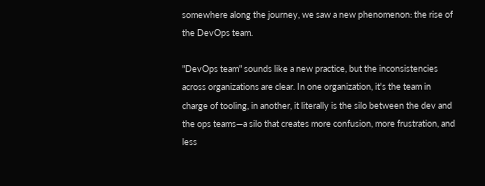somewhere along the journey, we saw a new phenomenon: the rise of the DevOps team.

"DevOps team" sounds like a new practice, but the inconsistencies across organizations are clear. In one organization, it's the team in charge of tooling, in another, it literally is the silo between the dev and the ops teams—a silo that creates more confusion, more frustration, and less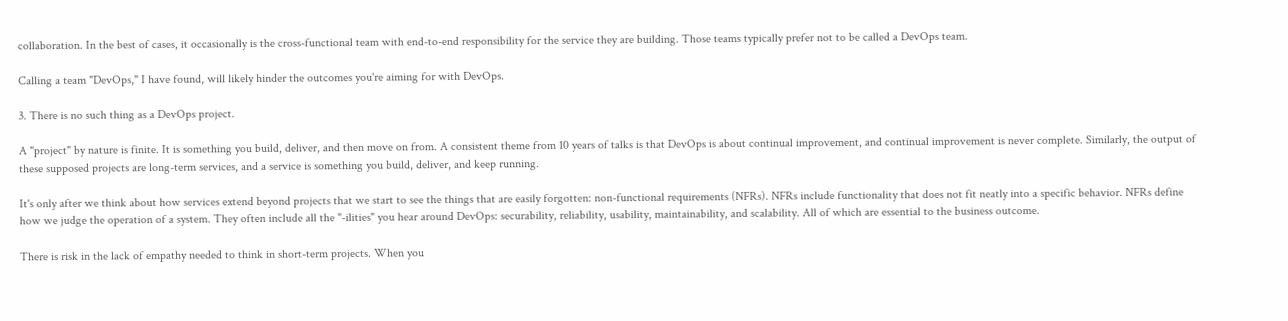collaboration. In the best of cases, it occasionally is the cross-functional team with end-to-end responsibility for the service they are building. Those teams typically prefer not to be called a DevOps team.

Calling a team "DevOps," I have found, will likely hinder the outcomes you're aiming for with DevOps.

3. There is no such thing as a DevOps project.

A "project" by nature is finite. It is something you build, deliver, and then move on from. A consistent theme from 10 years of talks is that DevOps is about continual improvement, and continual improvement is never complete. Similarly, the output of these supposed projects are long-term services, and a service is something you build, deliver, and keep running.

It's only after we think about how services extend beyond projects that we start to see the things that are easily forgotten: non-functional requirements (NFRs). NFRs include functionality that does not fit neatly into a specific behavior. NFRs define how we judge the operation of a system. They often include all the "-ilities" you hear around DevOps: securability, reliability, usability, maintainability, and scalability. All of which are essential to the business outcome.

There is risk in the lack of empathy needed to think in short-term projects. When you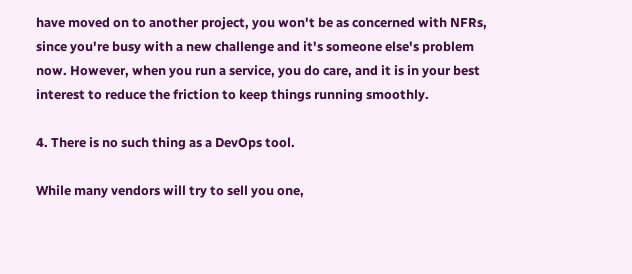have moved on to another project, you won't be as concerned with NFRs, since you're busy with a new challenge and it's someone else's problem now. However, when you run a service, you do care, and it is in your best interest to reduce the friction to keep things running smoothly.

4. There is no such thing as a DevOps tool.

While many vendors will try to sell you one,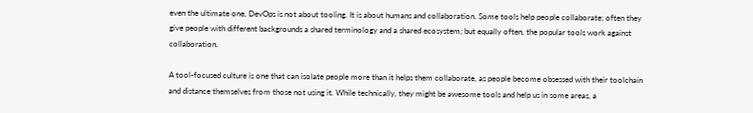even the ultimate one, DevOps is not about tooling. It is about humans and collaboration. Some tools help people collaborate; often they give people with different backgrounds a shared terminology and a shared ecosystem; but equally often, the popular tools work against collaboration.

A tool-focused culture is one that can isolate people more than it helps them collaborate, as people become obsessed with their toolchain and distance themselves from those not using it. While technically, they might be awesome tools and help us in some areas, a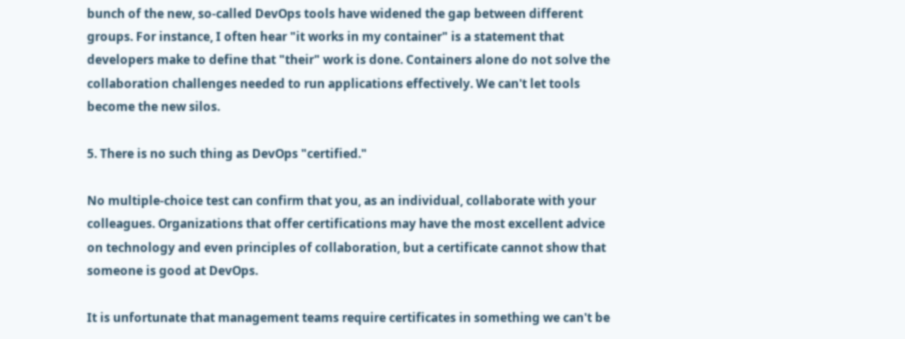bunch of the new, so-called DevOps tools have widened the gap between different groups. For instance, I often hear "it works in my container" is a statement that developers make to define that "their" work is done. Containers alone do not solve the collaboration challenges needed to run applications effectively. We can't let tools become the new silos.

5. There is no such thing as DevOps "certified."

No multiple-choice test can confirm that you, as an individual, collaborate with your colleagues. Organizations that offer certifications may have the most excellent advice on technology and even principles of collaboration, but a certificate cannot show that someone is good at DevOps.

It is unfortunate that management teams require certificates in something we can't be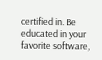certified in. Be educated in your favorite software,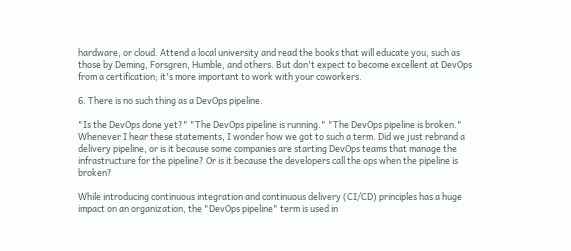hardware, or cloud. Attend a local university and read the books that will educate you, such as those by Deming, Forsgren, Humble, and others. But don't expect to become excellent at DevOps from a certification; it's more important to work with your coworkers.

6. There is no such thing as a DevOps pipeline.

"Is the DevOps done yet?" "The DevOps pipeline is running." "The DevOps pipeline is broken." Whenever I hear these statements, I wonder how we got to such a term. Did we just rebrand a delivery pipeline, or is it because some companies are starting DevOps teams that manage the infrastructure for the pipeline? Or is it because the developers call the ops when the pipeline is broken?

While introducing continuous integration and continuous delivery (CI/CD) principles has a huge impact on an organization, the "DevOps pipeline" term is used in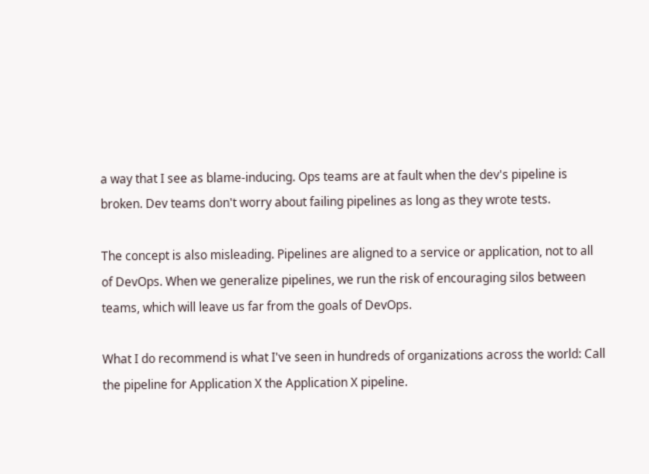a way that I see as blame-inducing. Ops teams are at fault when the dev's pipeline is broken. Dev teams don't worry about failing pipelines as long as they wrote tests.

The concept is also misleading. Pipelines are aligned to a service or application, not to all of DevOps. When we generalize pipelines, we run the risk of encouraging silos between teams, which will leave us far from the goals of DevOps.

What I do recommend is what I've seen in hundreds of organizations across the world: Call the pipeline for Application X the Application X pipeline.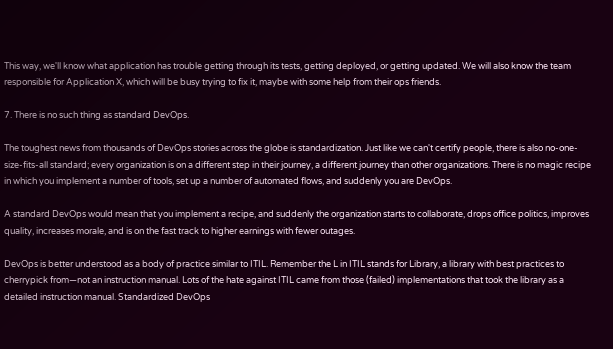This way, we'll know what application has trouble getting through its tests, getting deployed, or getting updated. We will also know the team responsible for Application X, which will be busy trying to fix it, maybe with some help from their ops friends.

7. There is no such thing as standard DevOps.

The toughest news from thousands of DevOps stories across the globe is standardization. Just like we can't certify people, there is also no-one-size-fits-all standard; every organization is on a different step in their journey, a different journey than other organizations. There is no magic recipe in which you implement a number of tools, set up a number of automated flows, and suddenly you are DevOps.

A standard DevOps would mean that you implement a recipe, and suddenly the organization starts to collaborate, drops office politics, improves quality, increases morale, and is on the fast track to higher earnings with fewer outages.

DevOps is better understood as a body of practice similar to ITIL. Remember the L in ITIL stands for Library, a library with best practices to cherrypick from—not an instruction manual. Lots of the hate against ITIL came from those (failed) implementations that took the library as a detailed instruction manual. Standardized DevOps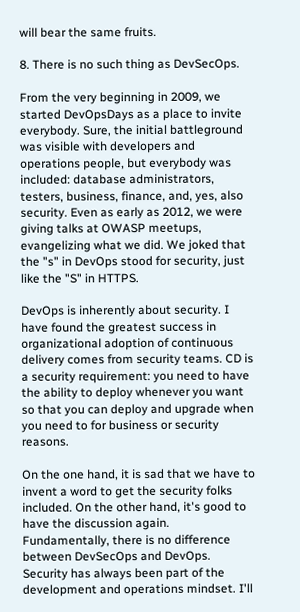will bear the same fruits.

8. There is no such thing as DevSecOps.

From the very beginning in 2009, we started DevOpsDays as a place to invite everybody. Sure, the initial battleground was visible with developers and operations people, but everybody was included: database administrators, testers, business, finance, and, yes, also security. Even as early as 2012, we were giving talks at OWASP meetups, evangelizing what we did. We joked that the "s" in DevOps stood for security, just like the "S" in HTTPS.

DevOps is inherently about security. I have found the greatest success in organizational adoption of continuous delivery comes from security teams. CD is a security requirement: you need to have the ability to deploy whenever you want so that you can deploy and upgrade when you need to for business or security reasons.

On the one hand, it is sad that we have to invent a word to get the security folks included. On the other hand, it's good to have the discussion again. Fundamentally, there is no difference between DevSecOps and DevOps. Security has always been part of the development and operations mindset. I'll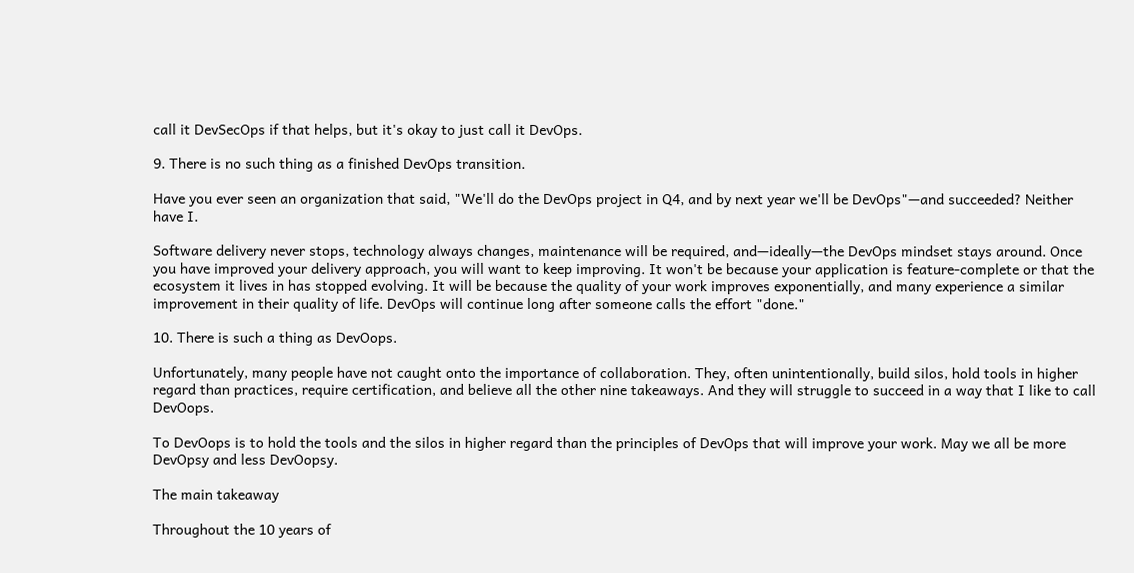call it DevSecOps if that helps, but it's okay to just call it DevOps.

9. There is no such thing as a finished DevOps transition.

Have you ever seen an organization that said, "We'll do the DevOps project in Q4, and by next year we'll be DevOps"—and succeeded? Neither have I.

Software delivery never stops, technology always changes, maintenance will be required, and—ideally—the DevOps mindset stays around. Once you have improved your delivery approach, you will want to keep improving. It won't be because your application is feature-complete or that the ecosystem it lives in has stopped evolving. It will be because the quality of your work improves exponentially, and many experience a similar improvement in their quality of life. DevOps will continue long after someone calls the effort "done."

10. There is such a thing as DevOops.

Unfortunately, many people have not caught onto the importance of collaboration. They, often unintentionally, build silos, hold tools in higher regard than practices, require certification, and believe all the other nine takeaways. And they will struggle to succeed in a way that I like to call DevOops.

To DevOops is to hold the tools and the silos in higher regard than the principles of DevOps that will improve your work. May we all be more DevOpsy and less DevOopsy.

The main takeaway

Throughout the 10 years of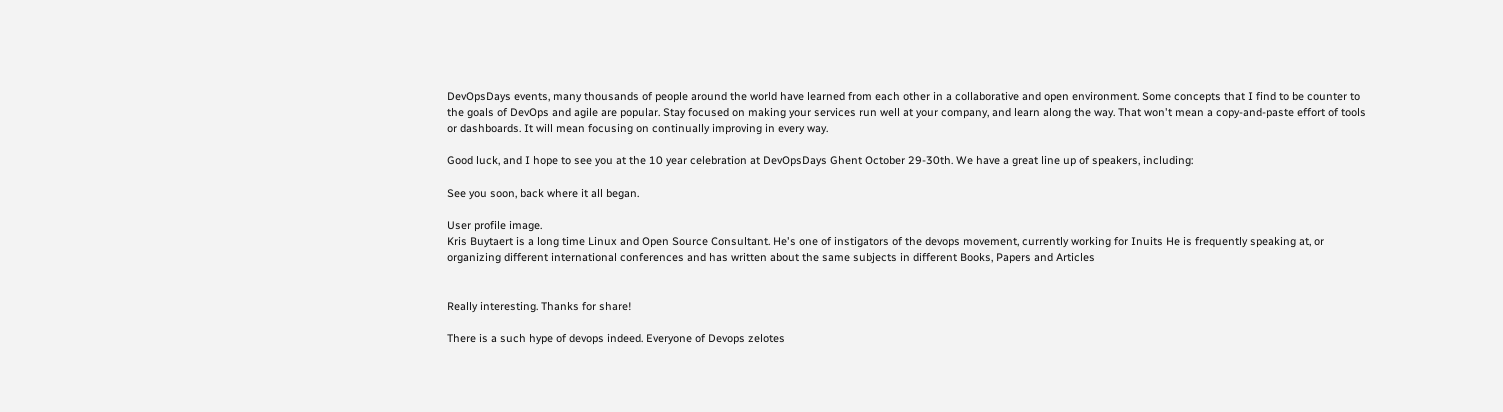DevOpsDays events, many thousands of people around the world have learned from each other in a collaborative and open environment. Some concepts that I find to be counter to the goals of DevOps and agile are popular. Stay focused on making your services run well at your company, and learn along the way. That won't mean a copy-and-paste effort of tools or dashboards. It will mean focusing on continually improving in every way.

Good luck, and I hope to see you at the 10 year celebration at DevOpsDays Ghent October 29-30th. We have a great line up of speakers, including:

See you soon, back where it all began.

User profile image.
Kris Buytaert is a long time Linux and Open Source Consultant. He's one of instigators of the devops movement, currently working for Inuits He is frequently speaking at, or organizing different international conferences and has written about the same subjects in different Books, Papers and Articles


Really interesting. Thanks for share!

There is a such hype of devops indeed. Everyone of Devops zelotes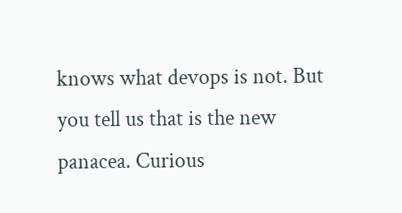knows what devops is not. But you tell us that is the new panacea. Curious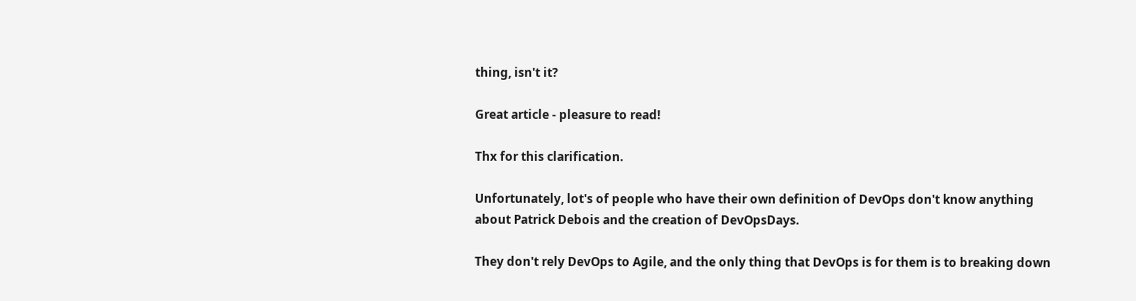thing, isn't it?

Great article - pleasure to read!

Thx for this clarification.

Unfortunately, lot's of people who have their own definition of DevOps don't know anything about Patrick Debois and the creation of DevOpsDays.

They don't rely DevOps to Agile, and the only thing that DevOps is for them is to breaking down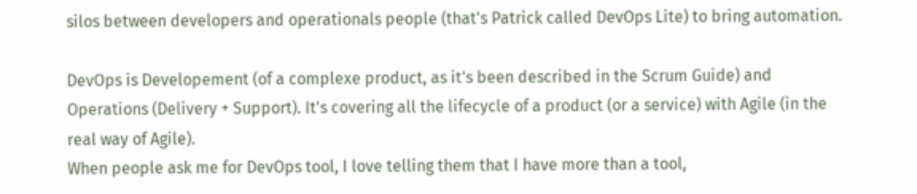silos between developers and operationals people (that's Patrick called DevOps Lite) to bring automation.

DevOps is Developement (of a complexe product, as it's been described in the Scrum Guide) and Operations (Delivery + Support). It's covering all the lifecycle of a product (or a service) with Agile (in the real way of Agile).
When people ask me for DevOps tool, I love telling them that I have more than a tool,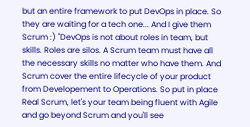but an entire framework to put DevOps in place. So they are waiting for a tech one... And I give them Scrum :) "DevOps is not about roles in team, but skills. Roles are silos. A Scrum team must have all the necessary skills no matter who have them. And Scrum cover the entire lifecycle of your product from Developement to Operations. So put in place Real Scrum, let's your team being fluent with Agile and go beyond Scrum and you'll see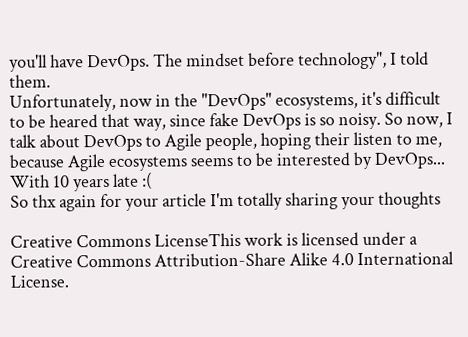you'll have DevOps. The mindset before technology", I told them.
Unfortunately, now in the "DevOps" ecosystems, it's difficult to be heared that way, since fake DevOps is so noisy. So now, I talk about DevOps to Agile people, hoping their listen to me, because Agile ecosystems seems to be interested by DevOps... With 10 years late :(
So thx again for your article I'm totally sharing your thoughts

Creative Commons LicenseThis work is licensed under a Creative Commons Attribution-Share Alike 4.0 International License.